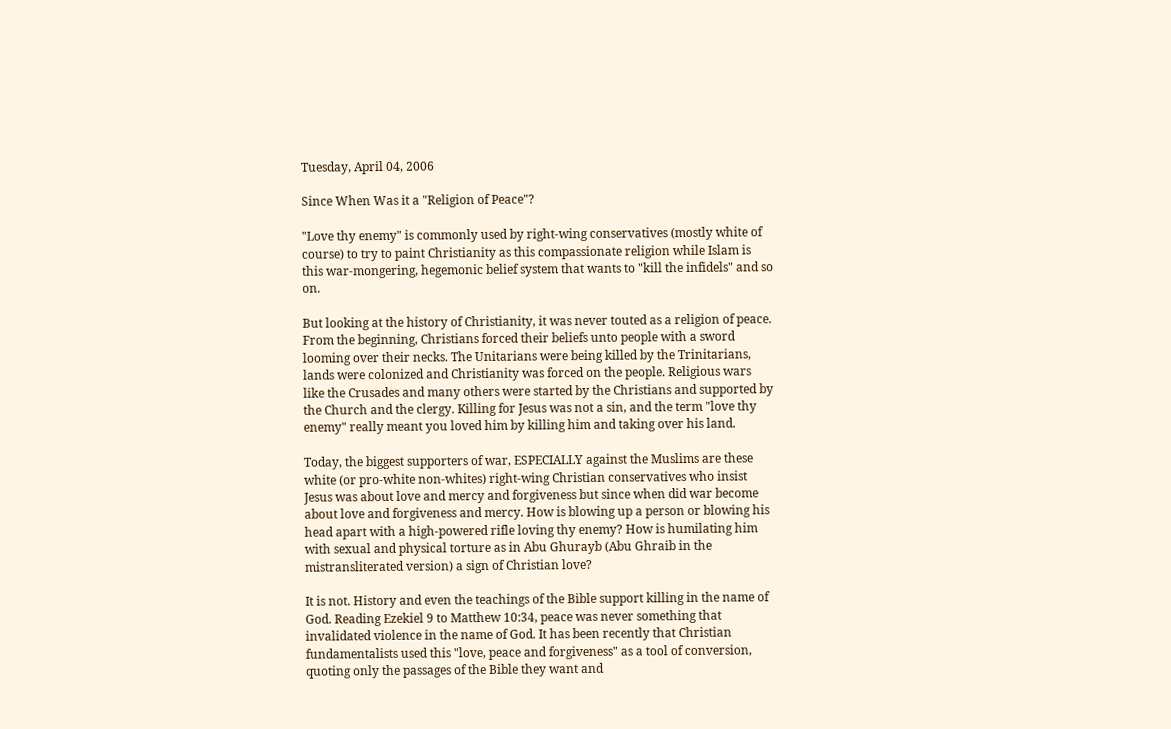Tuesday, April 04, 2006

Since When Was it a "Religion of Peace"?

"Love thy enemy" is commonly used by right-wing conservatives (mostly white of course) to try to paint Christianity as this compassionate religion while Islam is this war-mongering, hegemonic belief system that wants to "kill the infidels" and so on.

But looking at the history of Christianity, it was never touted as a religion of peace. From the beginning, Christians forced their beliefs unto people with a sword looming over their necks. The Unitarians were being killed by the Trinitarians, lands were colonized and Christianity was forced on the people. Religious wars like the Crusades and many others were started by the Christians and supported by the Church and the clergy. Killing for Jesus was not a sin, and the term "love thy enemy" really meant you loved him by killing him and taking over his land.

Today, the biggest supporters of war, ESPECIALLY against the Muslims are these white (or pro-white non-whites) right-wing Christian conservatives who insist Jesus was about love and mercy and forgiveness but since when did war become about love and forgiveness and mercy. How is blowing up a person or blowing his head apart with a high-powered rifle loving thy enemy? How is humilating him with sexual and physical torture as in Abu Ghurayb (Abu Ghraib in the mistransliterated version) a sign of Christian love?

It is not. History and even the teachings of the Bible support killing in the name of God. Reading Ezekiel 9 to Matthew 10:34, peace was never something that invalidated violence in the name of God. It has been recently that Christian fundamentalists used this "love, peace and forgiveness" as a tool of conversion, quoting only the passages of the Bible they want and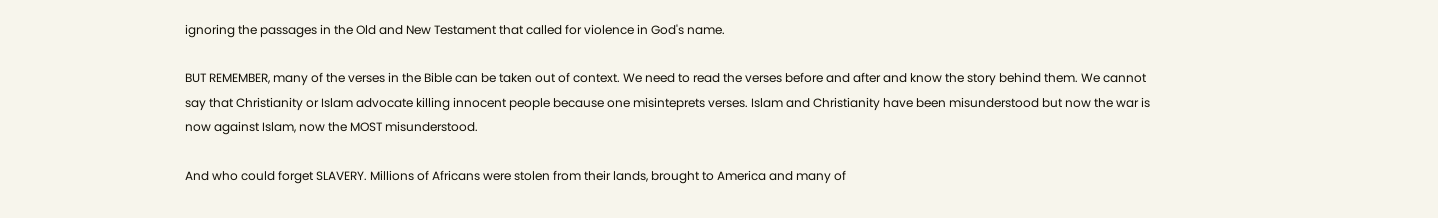ignoring the passages in the Old and New Testament that called for violence in God's name.

BUT REMEMBER, many of the verses in the Bible can be taken out of context. We need to read the verses before and after and know the story behind them. We cannot say that Christianity or Islam advocate killing innocent people because one misinteprets verses. Islam and Christianity have been misunderstood but now the war is now against Islam, now the MOST misunderstood.

And who could forget SLAVERY. Millions of Africans were stolen from their lands, brought to America and many of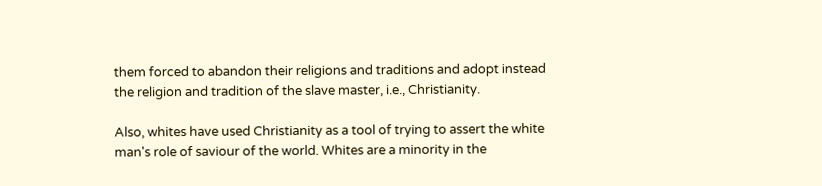them forced to abandon their religions and traditions and adopt instead the religion and tradition of the slave master, i.e., Christianity.

Also, whites have used Christianity as a tool of trying to assert the white man's role of saviour of the world. Whites are a minority in the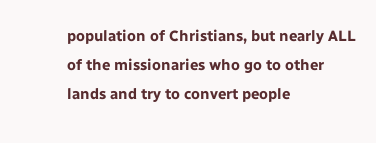population of Christians, but nearly ALL of the missionaries who go to other lands and try to convert people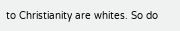to Christianity are whites. So do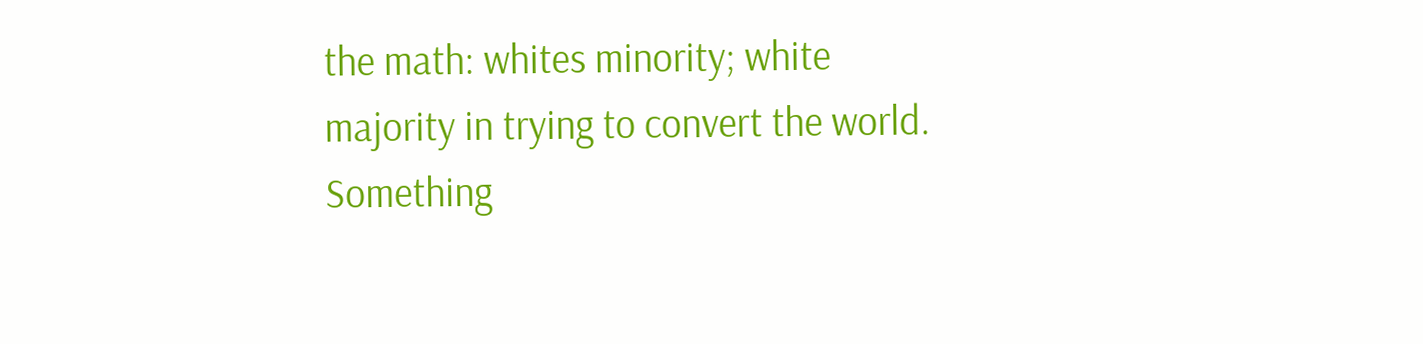the math: whites minority; white majority in trying to convert the world. Something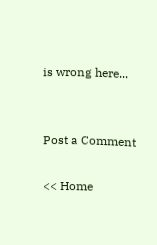is wrong here...


Post a Comment

<< Home